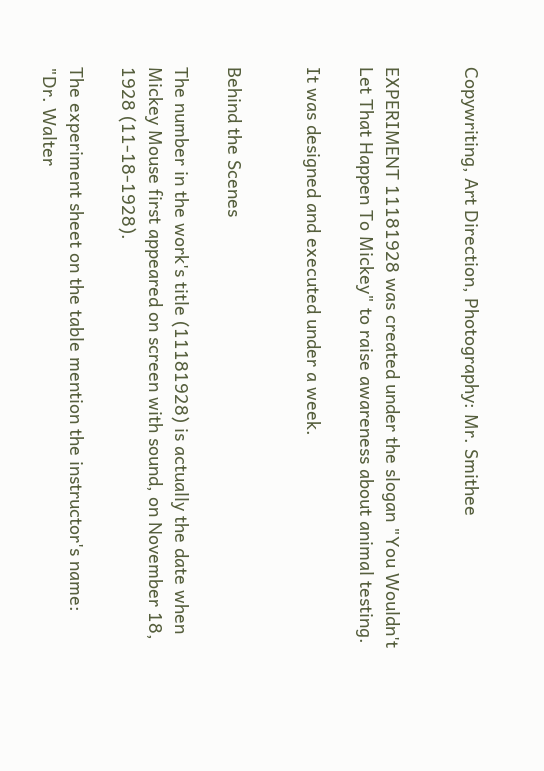Copywriting, Art Direction, Photography: Mr. Smithee


EXPERIMENT 11181928 was created under the slogan "You Wouldn't Let That Happen To Mickey" to raise awareness about animal testing.

It was designed and executed under a week.


Behind the Scenes

The number in the work's title (11181928) is actually the date when Mickey Mouse first appeared on screen with sound, on November 18, 1928 (11-18-1928).

The experiment sheet on the table mention the instructor's name: "Dr. Walter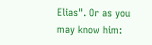Elias". Or as you may know him: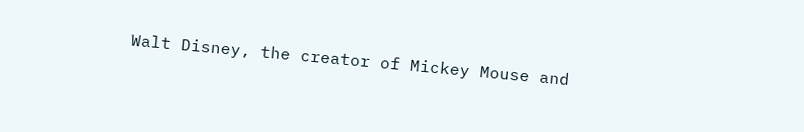Walt Disney, the creator of Mickey Mouse and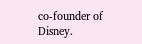co-founder of Disney.